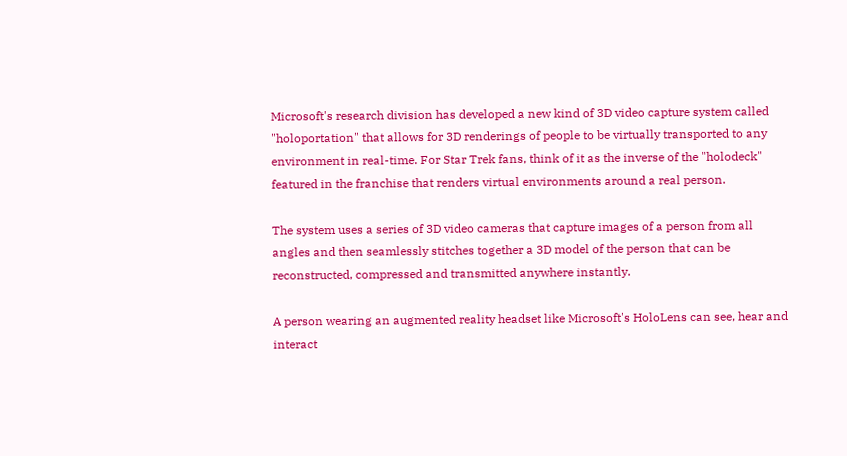Microsoft's research division has developed a new kind of 3D video capture system called "holoportation" that allows for 3D renderings of people to be virtually transported to any environment in real-time. For Star Trek fans, think of it as the inverse of the "holodeck" featured in the franchise that renders virtual environments around a real person.

The system uses a series of 3D video cameras that capture images of a person from all angles and then seamlessly stitches together a 3D model of the person that can be reconstructed, compressed and transmitted anywhere instantly.

A person wearing an augmented reality headset like Microsoft's HoloLens can see, hear and interact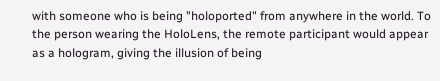with someone who is being "holoported" from anywhere in the world. To the person wearing the HoloLens, the remote participant would appear as a hologram, giving the illusion of being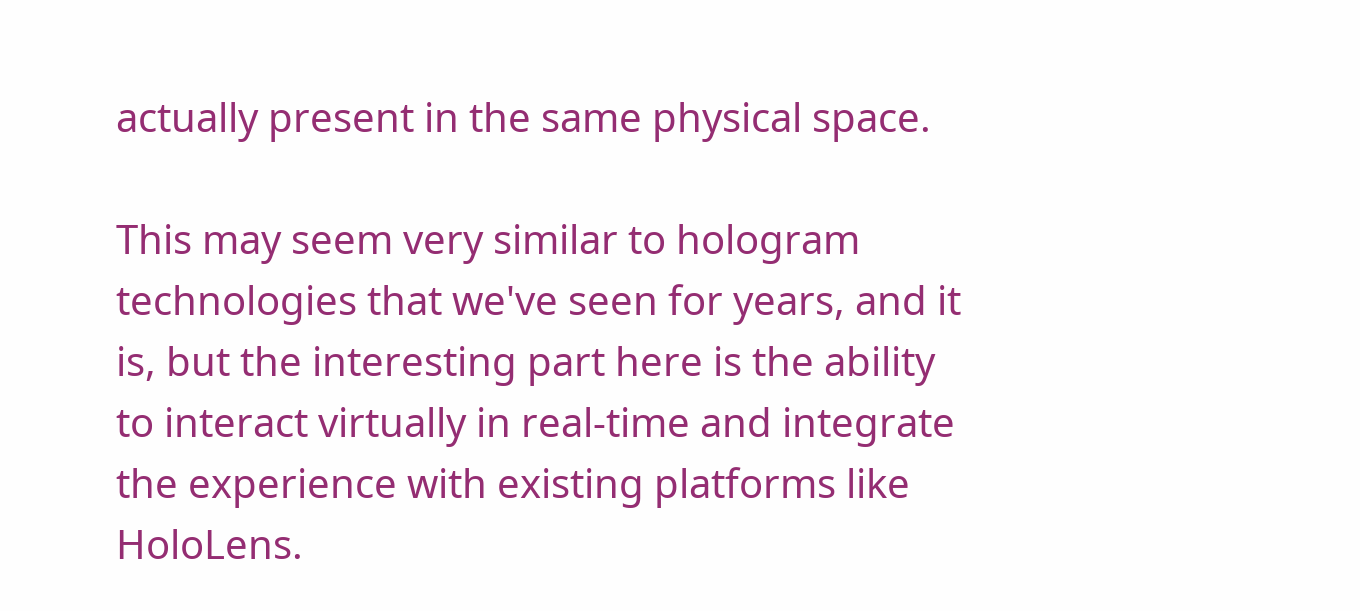actually present in the same physical space.

This may seem very similar to hologram technologies that we've seen for years, and it is, but the interesting part here is the ability to interact virtually in real-time and integrate the experience with existing platforms like HoloLens.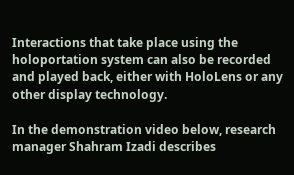Interactions that take place using the holoportation system can also be recorded and played back, either with HoloLens or any other display technology.

In the demonstration video below, research manager Shahram Izadi describes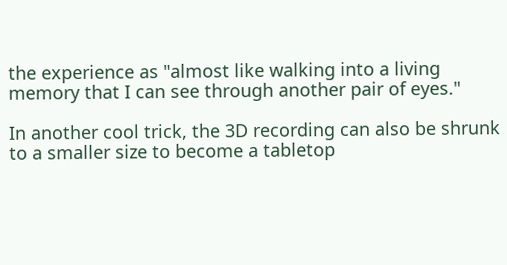the experience as "almost like walking into a living memory that I can see through another pair of eyes."

In another cool trick, the 3D recording can also be shrunk to a smaller size to become a tabletop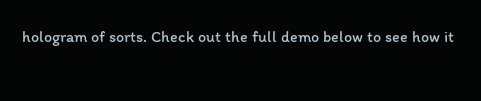hologram of sorts. Check out the full demo below to see how it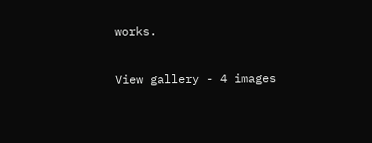works.

View gallery - 4 images